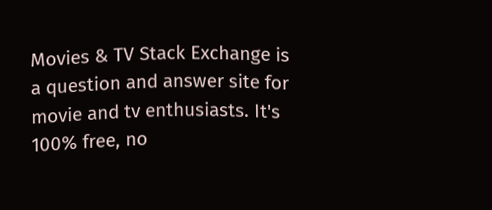Movies & TV Stack Exchange is a question and answer site for movie and tv enthusiasts. It's 100% free, no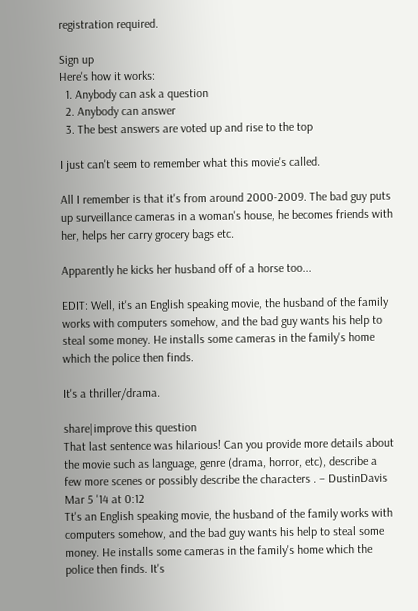registration required.

Sign up
Here's how it works:
  1. Anybody can ask a question
  2. Anybody can answer
  3. The best answers are voted up and rise to the top

I just can't seem to remember what this movie's called.

All I remember is that it's from around 2000-2009. The bad guy puts up surveillance cameras in a woman's house, he becomes friends with her, helps her carry grocery bags etc.

Apparently he kicks her husband off of a horse too...

EDIT: Well, it's an English speaking movie, the husband of the family works with computers somehow, and the bad guy wants his help to steal some money. He installs some cameras in the family's home which the police then finds.

It's a thriller/drama.

share|improve this question
That last sentence was hilarious! Can you provide more details about the movie such as language, genre (drama, horror, etc), describe a few more scenes or possibly describe the characters . – DustinDavis Mar 5 '14 at 0:12
Tt's an English speaking movie, the husband of the family works with computers somehow, and the bad guy wants his help to steal some money. He installs some cameras in the family's home which the police then finds. It's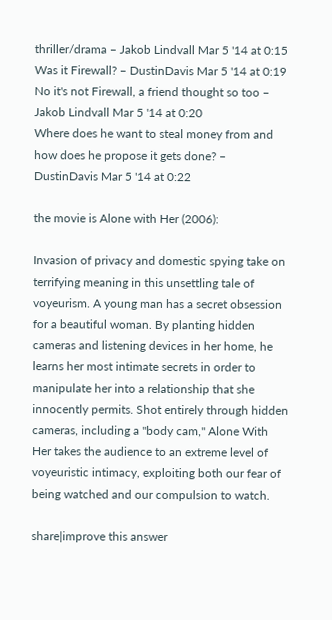thriller/drama – Jakob Lindvall Mar 5 '14 at 0:15
Was it Firewall? – DustinDavis Mar 5 '14 at 0:19
No it's not Firewall, a friend thought so too – Jakob Lindvall Mar 5 '14 at 0:20
Where does he want to steal money from and how does he propose it gets done? – DustinDavis Mar 5 '14 at 0:22

the movie is Alone with Her (2006):

Invasion of privacy and domestic spying take on terrifying meaning in this unsettling tale of voyeurism. A young man has a secret obsession for a beautiful woman. By planting hidden cameras and listening devices in her home, he learns her most intimate secrets in order to manipulate her into a relationship that she innocently permits. Shot entirely through hidden cameras, including a "body cam," Alone With Her takes the audience to an extreme level of voyeuristic intimacy, exploiting both our fear of being watched and our compulsion to watch.

share|improve this answer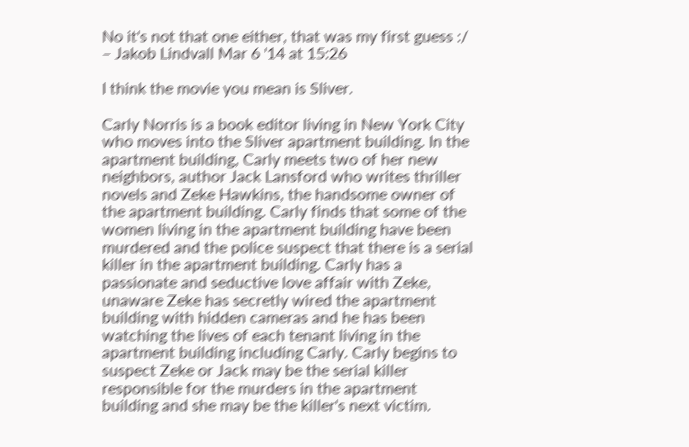No it's not that one either, that was my first guess :/ – Jakob Lindvall Mar 6 '14 at 15:26

I think the movie you mean is Sliver.

Carly Norris is a book editor living in New York City who moves into the Sliver apartment building. In the apartment building, Carly meets two of her new neighbors, author Jack Lansford who writes thriller novels and Zeke Hawkins, the handsome owner of the apartment building. Carly finds that some of the women living in the apartment building have been murdered and the police suspect that there is a serial killer in the apartment building. Carly has a passionate and seductive love affair with Zeke, unaware Zeke has secretly wired the apartment building with hidden cameras and he has been watching the lives of each tenant living in the apartment building including Carly. Carly begins to suspect Zeke or Jack may be the serial killer responsible for the murders in the apartment building and she may be the killer's next victim.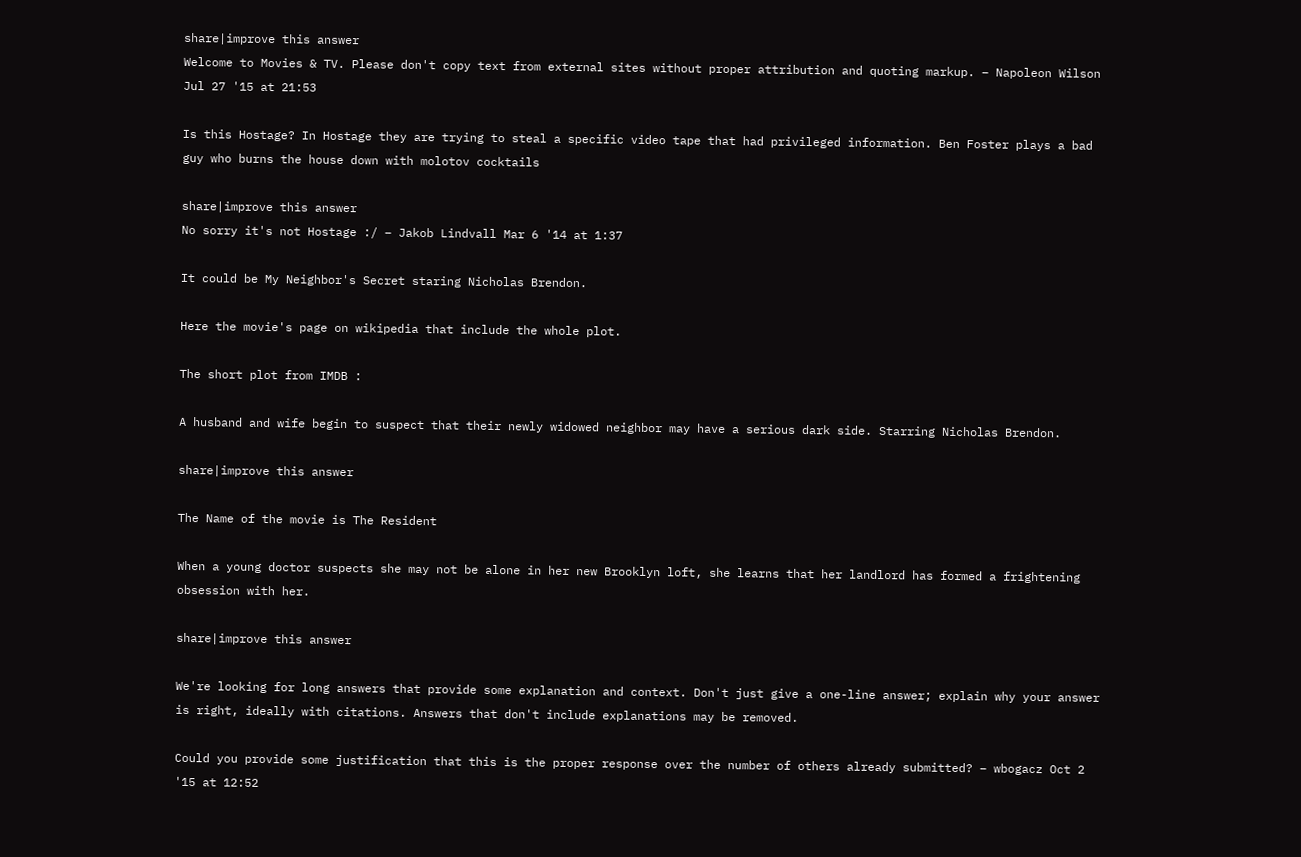share|improve this answer
Welcome to Movies & TV. Please don't copy text from external sites without proper attribution and quoting markup. – Napoleon Wilson Jul 27 '15 at 21:53

Is this Hostage? In Hostage they are trying to steal a specific video tape that had privileged information. Ben Foster plays a bad guy who burns the house down with molotov cocktails

share|improve this answer
No sorry it's not Hostage :/ – Jakob Lindvall Mar 6 '14 at 1:37

It could be My Neighbor's Secret staring Nicholas Brendon.

Here the movie's page on wikipedia that include the whole plot.

The short plot from IMDB :

A husband and wife begin to suspect that their newly widowed neighbor may have a serious dark side. Starring Nicholas Brendon.

share|improve this answer

The Name of the movie is The Resident

When a young doctor suspects she may not be alone in her new Brooklyn loft, she learns that her landlord has formed a frightening obsession with her.

share|improve this answer

We're looking for long answers that provide some explanation and context. Don't just give a one-line answer; explain why your answer is right, ideally with citations. Answers that don't include explanations may be removed.

Could you provide some justification that this is the proper response over the number of others already submitted? – wbogacz Oct 2 '15 at 12:52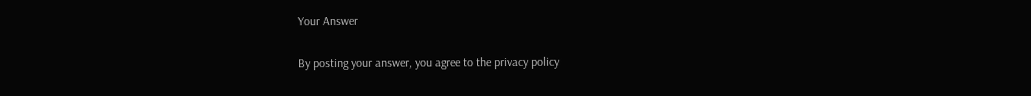Your Answer


By posting your answer, you agree to the privacy policy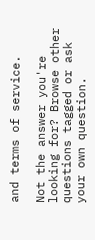and terms of service.

Not the answer you're looking for? Browse other questions tagged or ask your own question.